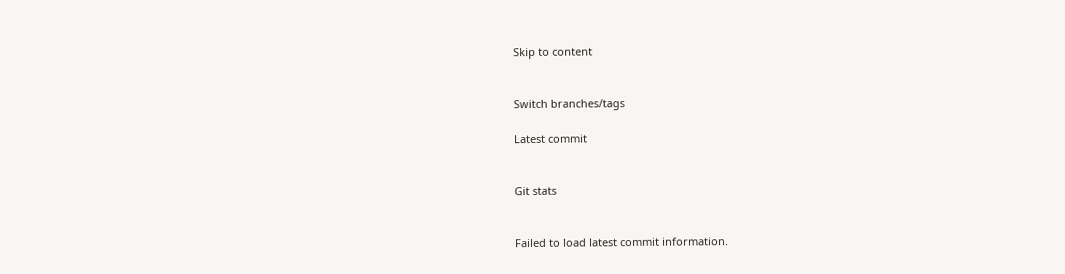Skip to content


Switch branches/tags

Latest commit


Git stats


Failed to load latest commit information.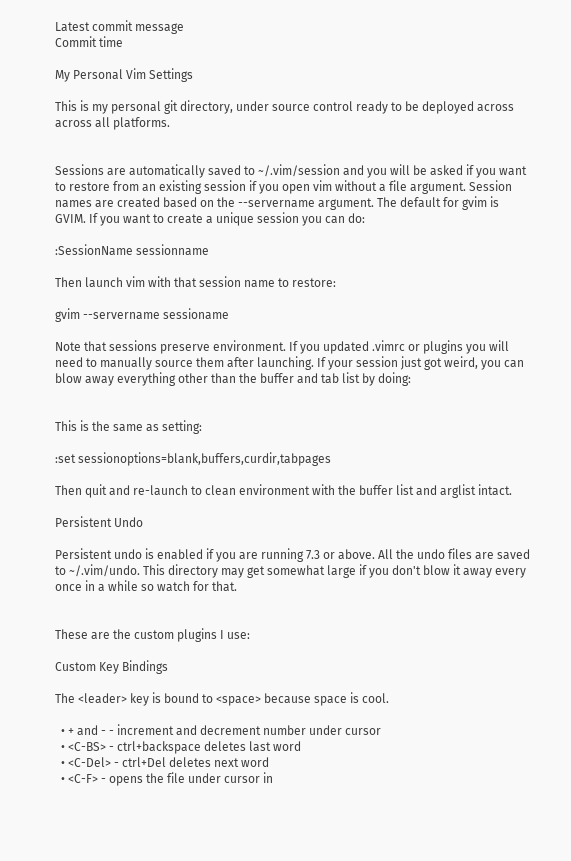Latest commit message
Commit time

My Personal Vim Settings

This is my personal git directory, under source control ready to be deployed across across all platforms.


Sessions are automatically saved to ~/.vim/session and you will be asked if you want to restore from an existing session if you open vim without a file argument. Session names are created based on the --servername argument. The default for gvim is GVIM. If you want to create a unique session you can do:

:SessionName sessionname

Then launch vim with that session name to restore:

gvim --servername sessioname

Note that sessions preserve environment. If you updated .vimrc or plugins you will need to manually source them after launching. If your session just got weird, you can blow away everything other than the buffer and tab list by doing:


This is the same as setting:

:set sessionoptions=blank,buffers,curdir,tabpages

Then quit and re-launch to clean environment with the buffer list and arglist intact.

Persistent Undo

Persistent undo is enabled if you are running 7.3 or above. All the undo files are saved to ~/.vim/undo. This directory may get somewhat large if you don't blow it away every once in a while so watch for that.


These are the custom plugins I use:

Custom Key Bindings

The <leader> key is bound to <space> because space is cool.

  • + and - - increment and decrement number under cursor
  • <C-BS> - ctrl+backspace deletes last word
  • <C-Del> - ctrl+Del deletes next word
  • <C-F> - opens the file under cursor in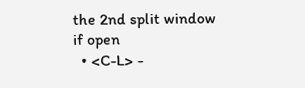the 2nd split window if open
  • <C-L> -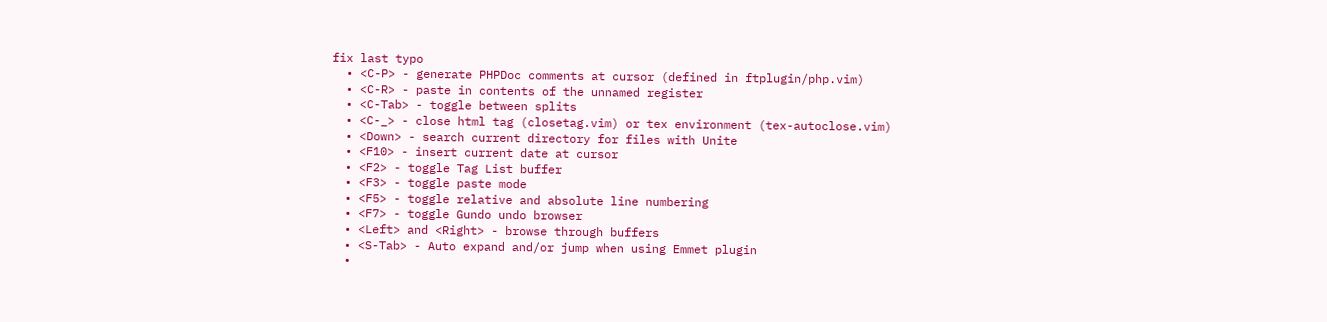fix last typo
  • <C-P> - generate PHPDoc comments at cursor (defined in ftplugin/php.vim)
  • <C-R> - paste in contents of the unnamed register
  • <C-Tab> - toggle between splits
  • <C-_> - close html tag (closetag.vim) or tex environment (tex-autoclose.vim)
  • <Down> - search current directory for files with Unite
  • <F10> - insert current date at cursor
  • <F2> - toggle Tag List buffer
  • <F3> - toggle paste mode
  • <F5> - toggle relative and absolute line numbering
  • <F7> - toggle Gundo undo browser
  • <Left> and <Right> - browse through buffers
  • <S-Tab> - Auto expand and/or jump when using Emmet plugin
  •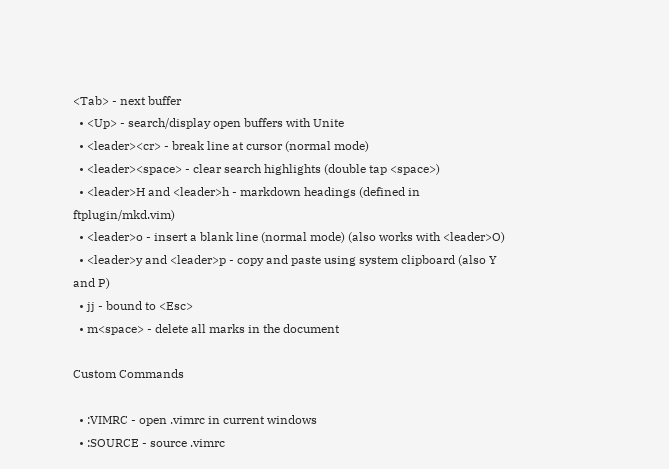<Tab> - next buffer
  • <Up> - search/display open buffers with Unite
  • <leader><cr> - break line at cursor (normal mode)
  • <leader><space> - clear search highlights (double tap <space>)
  • <leader>H and <leader>h - markdown headings (defined in ftplugin/mkd.vim)
  • <leader>o - insert a blank line (normal mode) (also works with <leader>O)
  • <leader>y and <leader>p - copy and paste using system clipboard (also Y and P)
  • jj - bound to <Esc>
  • m<space> - delete all marks in the document

Custom Commands

  • :VIMRC - open .vimrc in current windows
  • :SOURCE - source .vimrc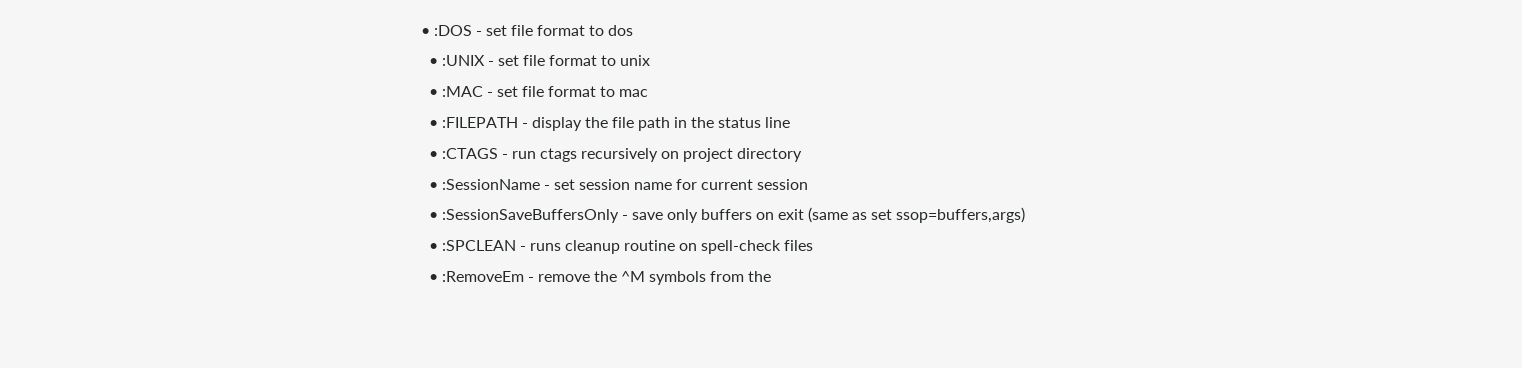• :DOS - set file format to dos
  • :UNIX - set file format to unix
  • :MAC - set file format to mac
  • :FILEPATH - display the file path in the status line
  • :CTAGS - run ctags recursively on project directory
  • :SessionName - set session name for current session
  • :SessionSaveBuffersOnly - save only buffers on exit (same as set ssop=buffers,args)
  • :SPCLEAN - runs cleanup routine on spell-check files
  • :RemoveEm - remove the ^M symbols from the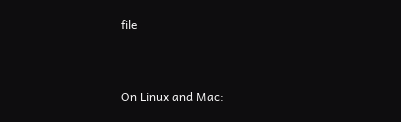file


On Linux and Mac: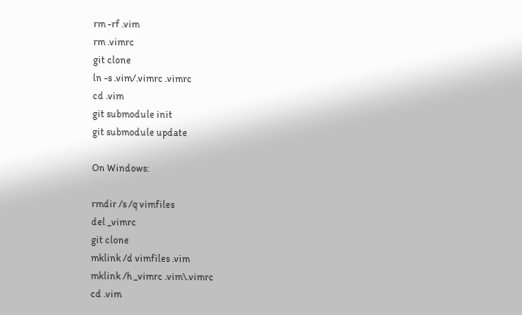rm -rf .vim
rm .vimrc
git clone
ln -s .vim/.vimrc .vimrc
cd .vim
git submodule init
git submodule update

On Windows:

rmdir /s /q vimfiles
del _vimrc
git clone
mklink /d vimfiles .vim
mklink /h _vimrc .vim\.vimrc
cd .vim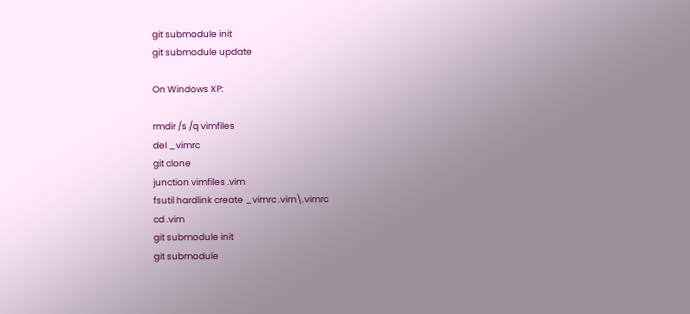git submodule init
git submodule update

On Windows XP:

rmdir /s /q vimfiles
del _vimrc
git clone
junction vimfiles .vim
fsutil hardlink create _vimrc .vim\.vimrc
cd .vim
git submodule init
git submodule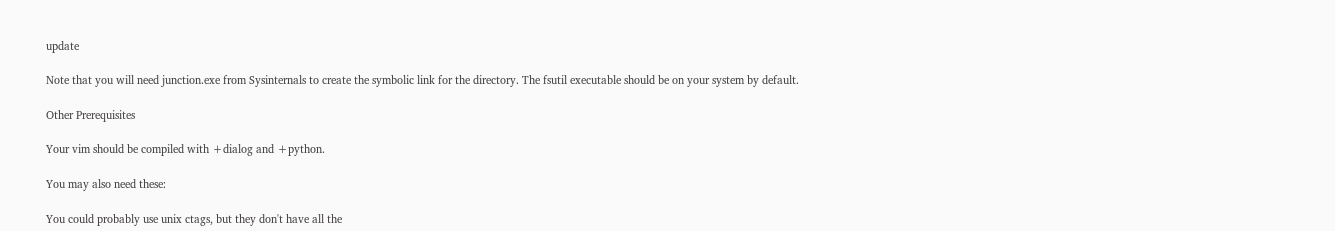update

Note that you will need junction.exe from Sysinternals to create the symbolic link for the directory. The fsutil executable should be on your system by default.

Other Prerequisites

Your vim should be compiled with +dialog and +python.

You may also need these:

You could probably use unix ctags, but they don't have all the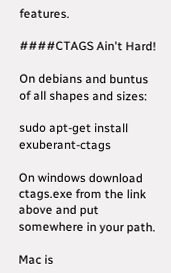features.

####CTAGS Ain't Hard!

On debians and buntus of all shapes and sizes:

sudo apt-get install exuberant-ctags

On windows download ctags.exe from the link above and put somewhere in your path.

Mac is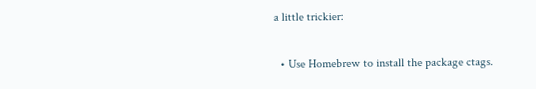a little trickier:

  • Use Homebrew to install the package ctags.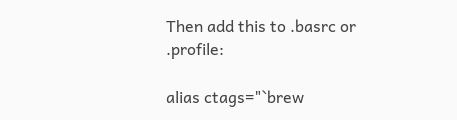Then add this to .basrc or .profile:

alias ctags="`brew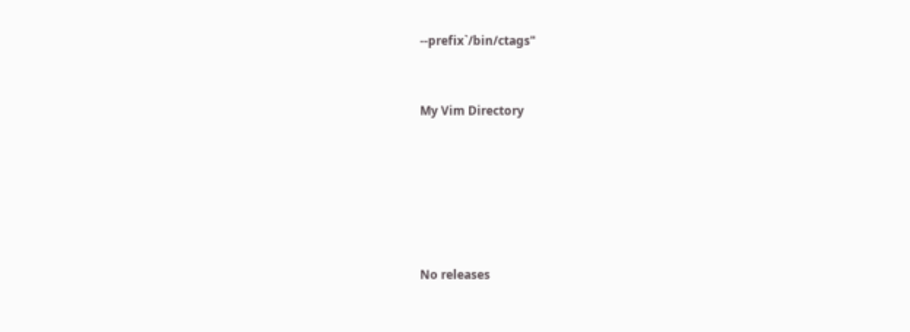--prefix`/bin/ctags"


My Vim Directory






No releases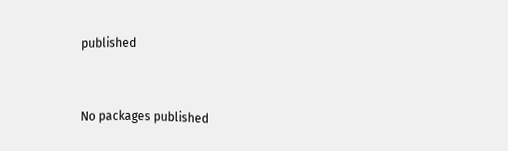published


No packages published